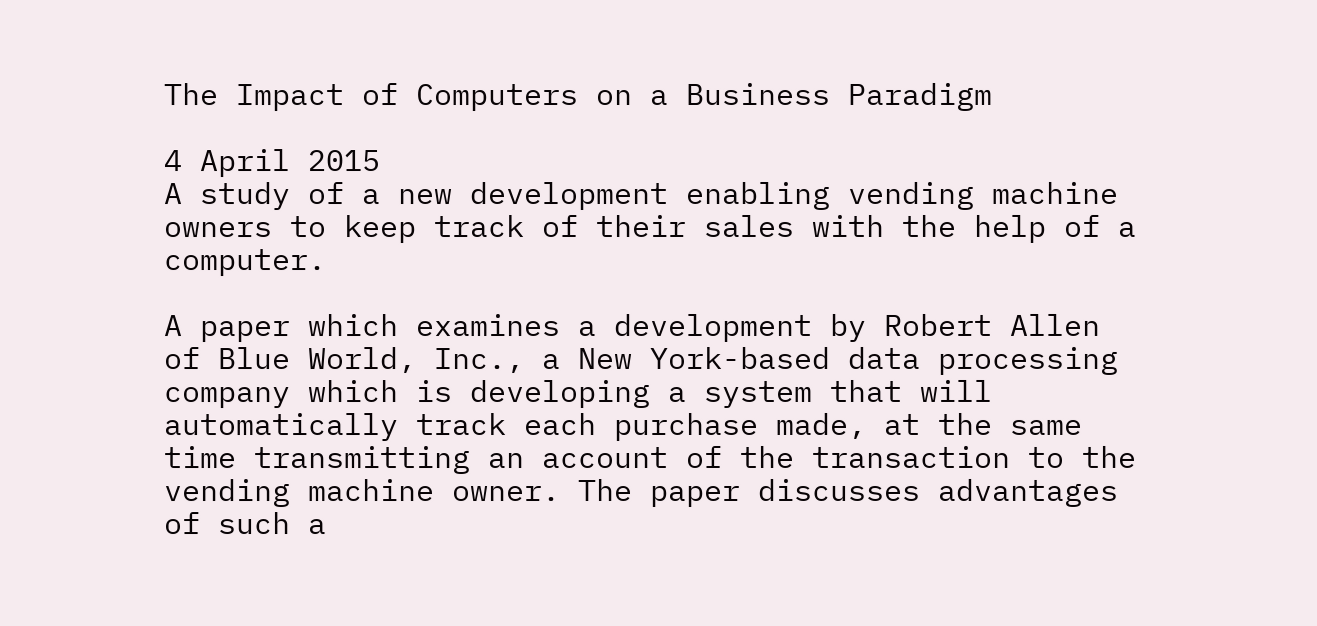The Impact of Computers on a Business Paradigm

4 April 2015
A study of a new development enabling vending machine owners to keep track of their sales with the help of a computer.

A paper which examines a development by Robert Allen of Blue World, Inc., a New York-based data processing company which is developing a system that will automatically track each purchase made, at the same time transmitting an account of the transaction to the vending machine owner. The paper discusses advantages of such a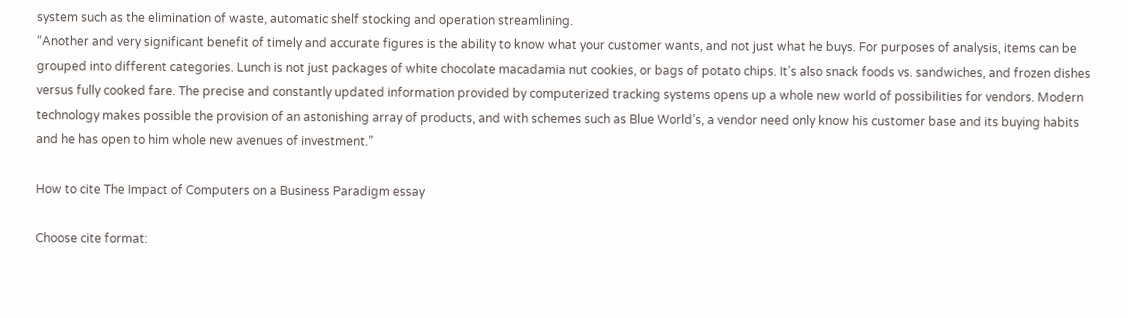system such as the elimination of waste, automatic shelf stocking and operation streamlining.
“Another and very significant benefit of timely and accurate figures is the ability to know what your customer wants, and not just what he buys. For purposes of analysis, items can be grouped into different categories. Lunch is not just packages of white chocolate macadamia nut cookies, or bags of potato chips. It’s also snack foods vs. sandwiches, and frozen dishes versus fully cooked fare. The precise and constantly updated information provided by computerized tracking systems opens up a whole new world of possibilities for vendors. Modern technology makes possible the provision of an astonishing array of products, and with schemes such as Blue World’s, a vendor need only know his customer base and its buying habits and he has open to him whole new avenues of investment.”

How to cite The Impact of Computers on a Business Paradigm essay

Choose cite format: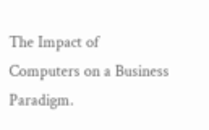The Impact of Computers on a Business Paradigm.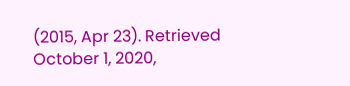(2015, Apr 23). Retrieved October 1, 2020,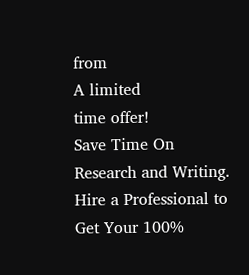from
A limited
time offer!
Save Time On Research and Writing. Hire a Professional to Get Your 100%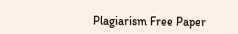Plagiarism Free Paper